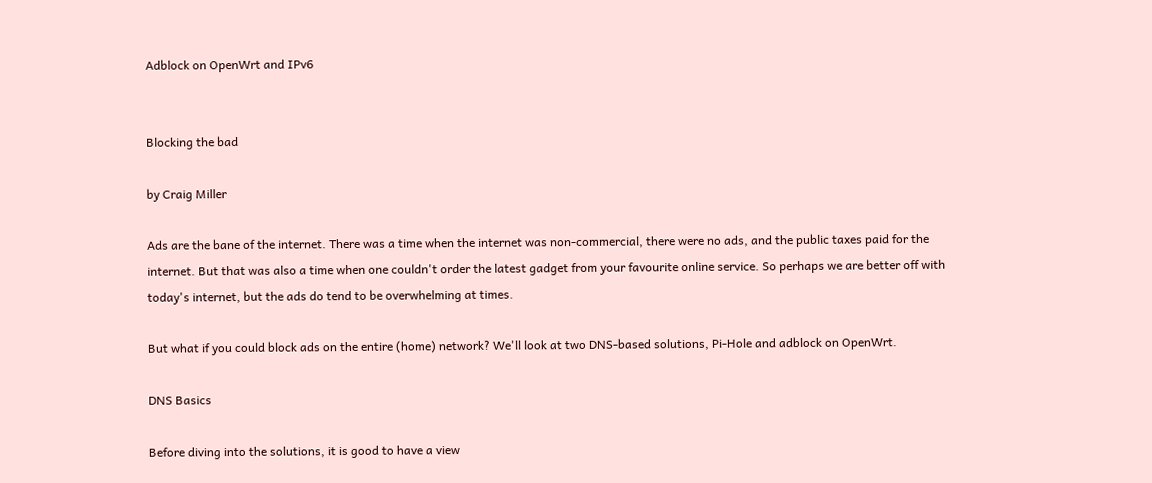Adblock on OpenWrt and IPv6


Blocking the bad

by Craig Miller

Ads are the bane of the internet. There was a time when the internet was non-commercial, there were no ads, and the public taxes paid for the internet. But that was also a time when one couldn't order the latest gadget from your favourite online service. So perhaps we are better off with today's internet, but the ads do tend to be overwhelming at times.

But what if you could block ads on the entire (home) network? We'll look at two DNS-based solutions, Pi-Hole and adblock on OpenWrt.

DNS Basics

Before diving into the solutions, it is good to have a view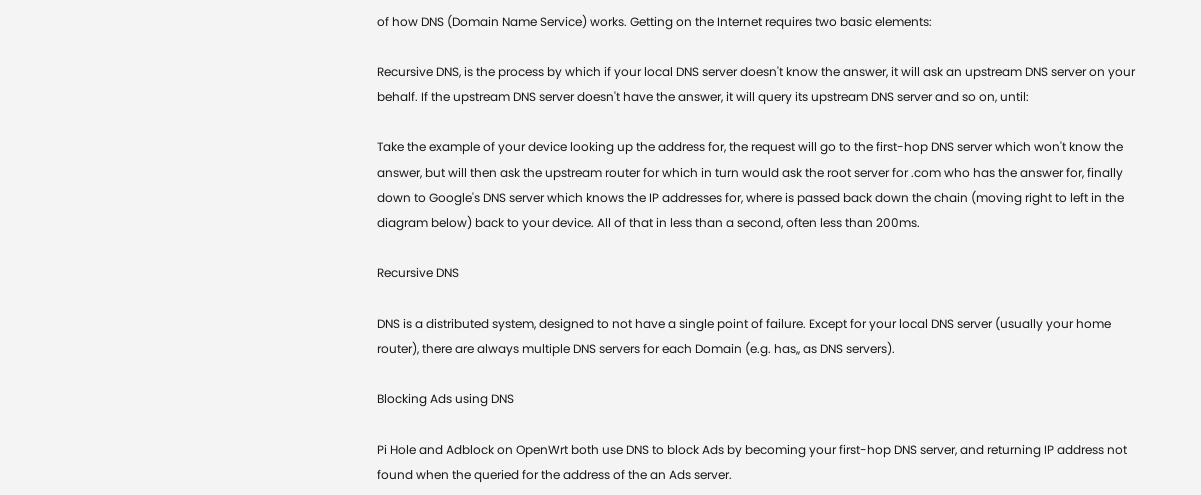of how DNS (Domain Name Service) works. Getting on the Internet requires two basic elements:

Recursive DNS, is the process by which if your local DNS server doesn't know the answer, it will ask an upstream DNS server on your behalf. If the upstream DNS server doesn't have the answer, it will query its upstream DNS server and so on, until:

Take the example of your device looking up the address for, the request will go to the first-hop DNS server which won't know the answer, but will then ask the upstream router for which in turn would ask the root server for .com who has the answer for, finally down to Google's DNS server which knows the IP addresses for, where is passed back down the chain (moving right to left in the diagram below) back to your device. All of that in less than a second, often less than 200ms.

Recursive DNS

DNS is a distributed system, designed to not have a single point of failure. Except for your local DNS server (usually your home router), there are always multiple DNS servers for each Domain (e.g. has,, as DNS servers).

Blocking Ads using DNS

Pi Hole and Adblock on OpenWrt both use DNS to block Ads by becoming your first-hop DNS server, and returning IP address not found when the queried for the address of the an Ads server.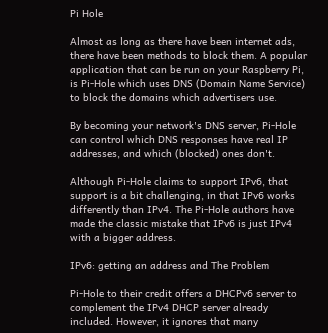Pi Hole

Almost as long as there have been internet ads, there have been methods to block them. A popular application that can be run on your Raspberry Pi, is Pi-Hole which uses DNS (Domain Name Service) to block the domains which advertisers use.

By becoming your network's DNS server, Pi-Hole can control which DNS responses have real IP addresses, and which (blocked) ones don't.

Although Pi-Hole claims to support IPv6, that support is a bit challenging, in that IPv6 works differently than IPv4. The Pi-Hole authors have made the classic mistake that IPv6 is just IPv4 with a bigger address.

IPv6: getting an address and The Problem

Pi-Hole to their credit offers a DHCPv6 server to complement the IPv4 DHCP server already included. However, it ignores that many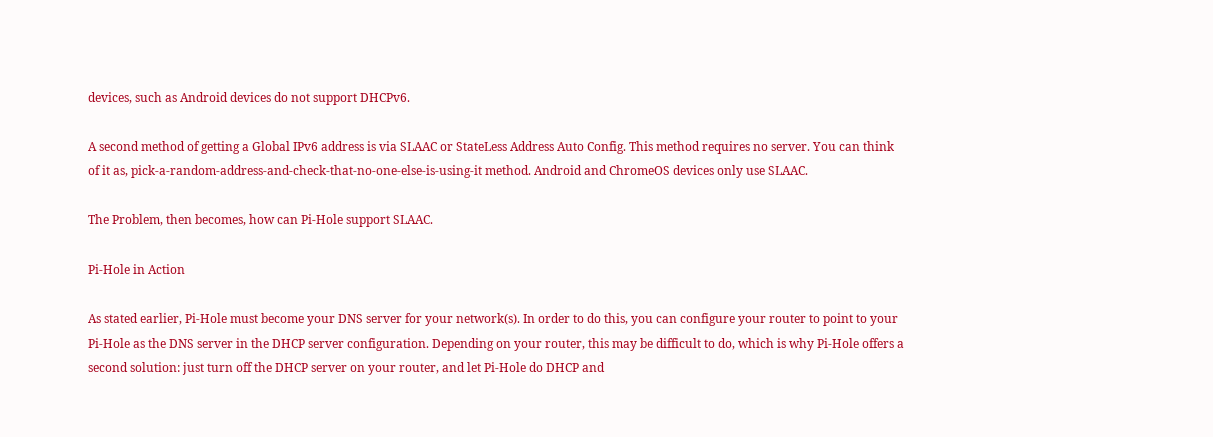devices, such as Android devices do not support DHCPv6.

A second method of getting a Global IPv6 address is via SLAAC or StateLess Address Auto Config. This method requires no server. You can think of it as, pick-a-random-address-and-check-that-no-one-else-is-using-it method. Android and ChromeOS devices only use SLAAC.

The Problem, then becomes, how can Pi-Hole support SLAAC.

Pi-Hole in Action

As stated earlier, Pi-Hole must become your DNS server for your network(s). In order to do this, you can configure your router to point to your Pi-Hole as the DNS server in the DHCP server configuration. Depending on your router, this may be difficult to do, which is why Pi-Hole offers a second solution: just turn off the DHCP server on your router, and let Pi-Hole do DHCP and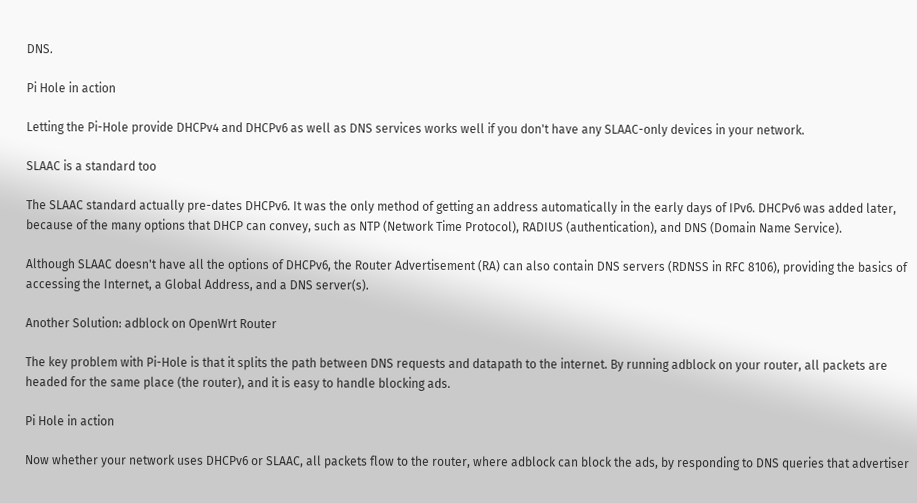DNS.

Pi Hole in action

Letting the Pi-Hole provide DHCPv4 and DHCPv6 as well as DNS services works well if you don't have any SLAAC-only devices in your network.

SLAAC is a standard too

The SLAAC standard actually pre-dates DHCPv6. It was the only method of getting an address automatically in the early days of IPv6. DHCPv6 was added later, because of the many options that DHCP can convey, such as NTP (Network Time Protocol), RADIUS (authentication), and DNS (Domain Name Service).

Although SLAAC doesn't have all the options of DHCPv6, the Router Advertisement (RA) can also contain DNS servers (RDNSS in RFC 8106), providing the basics of accessing the Internet, a Global Address, and a DNS server(s).

Another Solution: adblock on OpenWrt Router

The key problem with Pi-Hole is that it splits the path between DNS requests and datapath to the internet. By running adblock on your router, all packets are headed for the same place (the router), and it is easy to handle blocking ads.

Pi Hole in action

Now whether your network uses DHCPv6 or SLAAC, all packets flow to the router, where adblock can block the ads, by responding to DNS queries that advertiser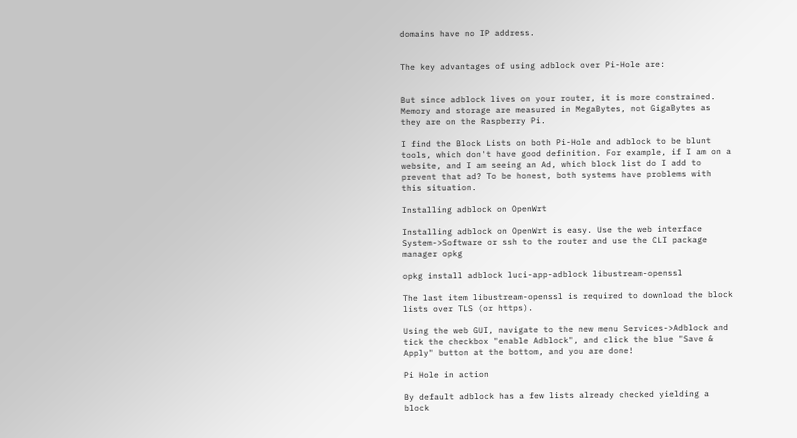domains have no IP address.


The key advantages of using adblock over Pi-Hole are:


But since adblock lives on your router, it is more constrained. Memory and storage are measured in MegaBytes, not GigaBytes as they are on the Raspberry Pi.

I find the Block Lists on both Pi-Hole and adblock to be blunt tools, which don't have good definition. For example, if I am on a website, and I am seeing an Ad, which block list do I add to prevent that ad? To be honest, both systems have problems with this situation.

Installing adblock on OpenWrt

Installing adblock on OpenWrt is easy. Use the web interface System->Software or ssh to the router and use the CLI package manager opkg

opkg install adblock luci-app-adblock libustream-openssl

The last item libustream-openssl is required to download the block lists over TLS (or https).

Using the web GUI, navigate to the new menu Services->Adblock and tick the checkbox "enable Adblock", and click the blue "Save & Apply" button at the bottom, and you are done!

Pi Hole in action

By default adblock has a few lists already checked yielding a block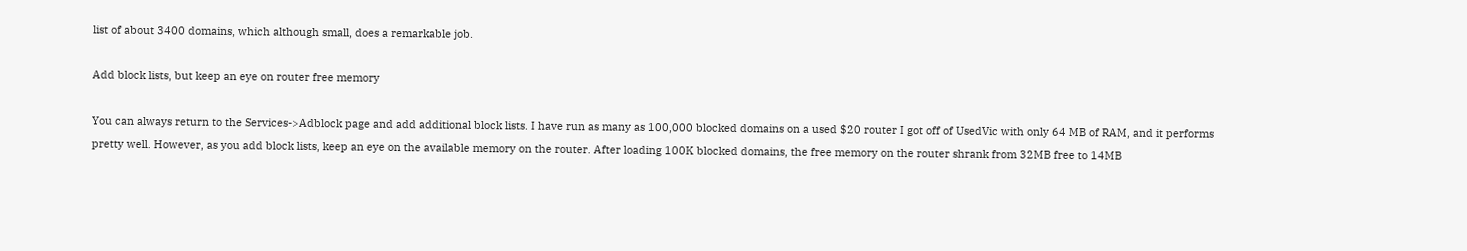list of about 3400 domains, which although small, does a remarkable job.

Add block lists, but keep an eye on router free memory

You can always return to the Services->Adblock page and add additional block lists. I have run as many as 100,000 blocked domains on a used $20 router I got off of UsedVic with only 64 MB of RAM, and it performs pretty well. However, as you add block lists, keep an eye on the available memory on the router. After loading 100K blocked domains, the free memory on the router shrank from 32MB free to 14MB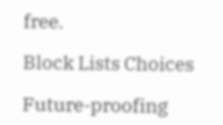free.

Block Lists Choices

Future-proofing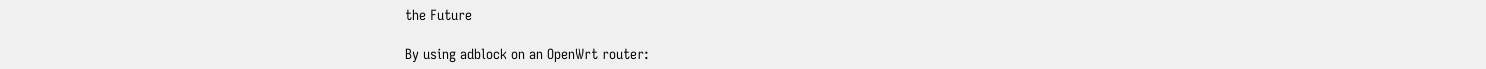the Future

By using adblock on an OpenWrt router: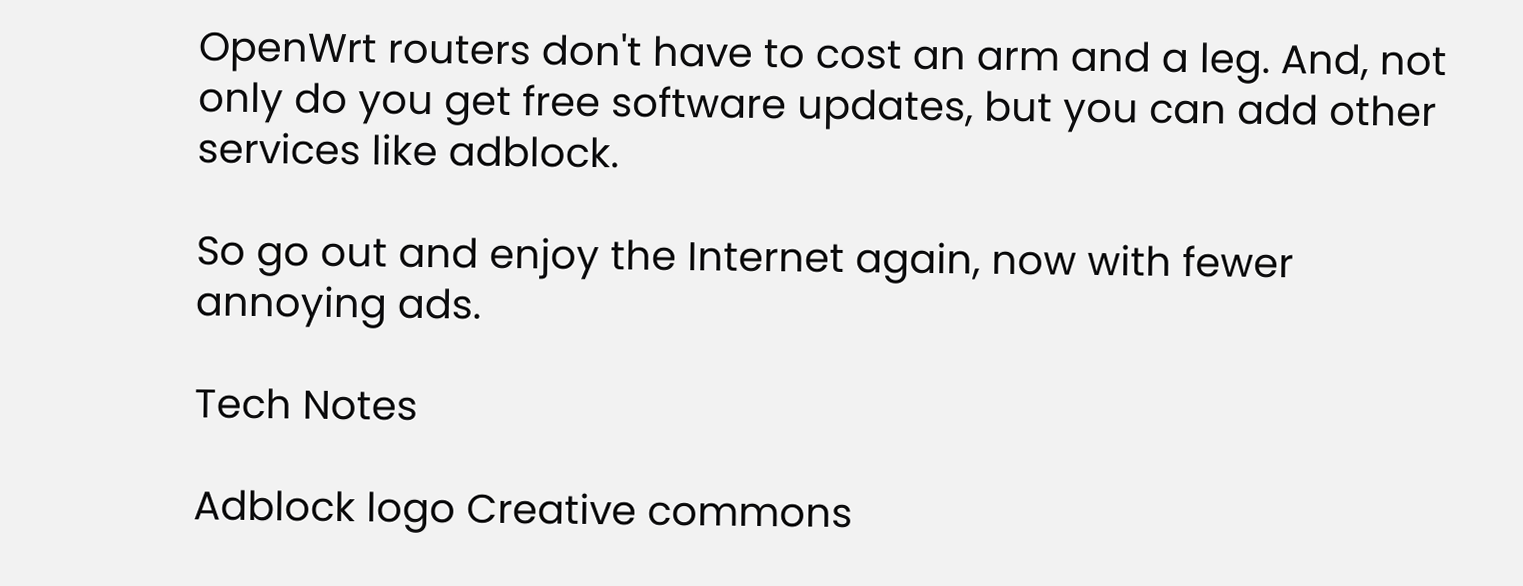OpenWrt routers don't have to cost an arm and a leg. And, not only do you get free software updates, but you can add other services like adblock.

So go out and enjoy the Internet again, now with fewer annoying ads.

Tech Notes

Adblock logo Creative commons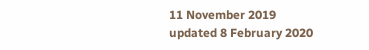11 November 2019
updated 8 February 2020